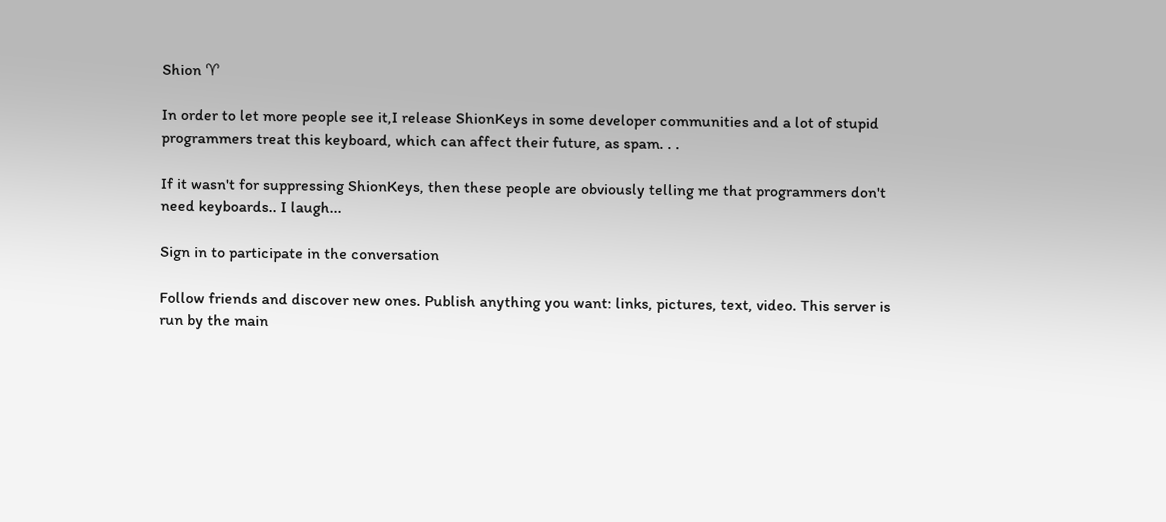Shion ♈

In order to let more people see it,I release ShionKeys in some developer communities and a lot of stupid programmers treat this keyboard, which can affect their future, as spam. . .

If it wasn't for suppressing ShionKeys, then these people are obviously telling me that programmers don't need keyboards.. I laugh...

Sign in to participate in the conversation

Follow friends and discover new ones. Publish anything you want: links, pictures, text, video. This server is run by the main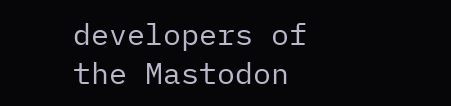developers of the Mastodon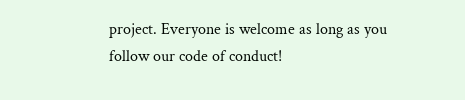project. Everyone is welcome as long as you follow our code of conduct!